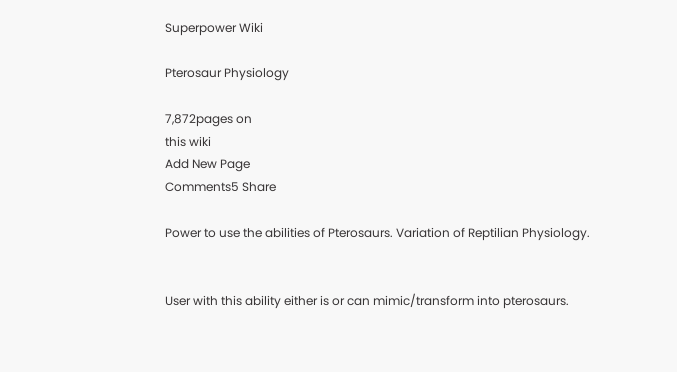Superpower Wiki

Pterosaur Physiology

7,872pages on
this wiki
Add New Page
Comments5 Share

Power to use the abilities of Pterosaurs. Variation of Reptilian Physiology.


User with this ability either is or can mimic/transform into pterosaurs.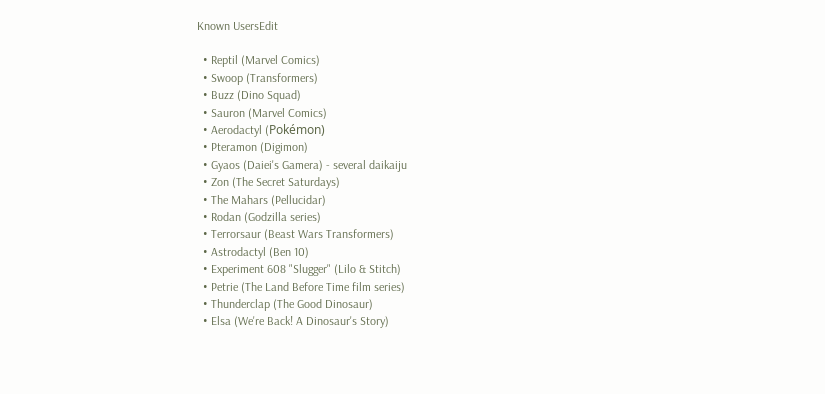Known UsersEdit

  • Reptil (Marvel Comics)
  • Swoop (Transformers)
  • Buzz (Dino Squad)
  • Sauron (Marvel Comics)
  • Aerodactyl (Pokémon)
  • Pteramon (Digimon)
  • Gyaos (Daiei's Gamera) - several daikaiju
  • Zon (The Secret Saturdays)
  • The Mahars (Pellucidar)
  • Rodan (Godzilla series)
  • Terrorsaur (Beast Wars Transformers)
  • Astrodactyl (Ben 10)
  • Experiment 608 "Slugger" (Lilo & Stitch)
  • Petrie (The Land Before Time film series)
  • Thunderclap (The Good Dinosaur)
  • Elsa (We're Back! A Dinosaur's Story)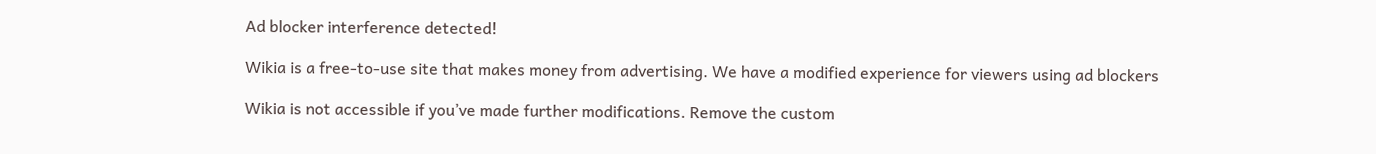Ad blocker interference detected!

Wikia is a free-to-use site that makes money from advertising. We have a modified experience for viewers using ad blockers

Wikia is not accessible if you’ve made further modifications. Remove the custom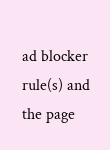ad blocker rule(s) and the page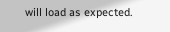will load as expected.